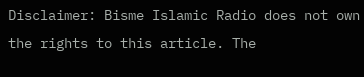Disclaimer: Bisme Islamic Radio does not own the rights to this article. The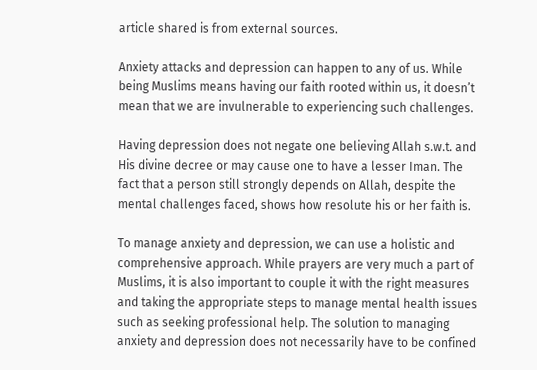article shared is from external sources.

Anxiety attacks and depression can happen to any of us. While being Muslims means having our faith rooted within us, it doesn’t mean that we are invulnerable to experiencing such challenges.

Having depression does not negate one believing Allah s.w.t. and His divine decree or may cause one to have a lesser Iman. The fact that a person still strongly depends on Allah, despite the mental challenges faced, shows how resolute his or her faith is.

To manage anxiety and depression, we can use a holistic and comprehensive approach. While prayers are very much a part of Muslims, it is also important to couple it with the right measures and taking the appropriate steps to manage mental health issues such as seeking professional help. The solution to managing anxiety and depression does not necessarily have to be confined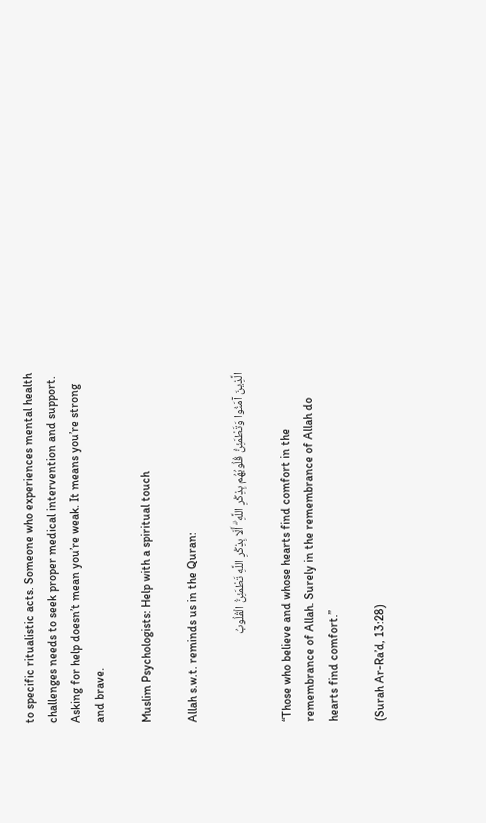to specific ritualistic acts. Someone who experiences mental health challenges needs to seek proper medical intervention and support. Asking for help doesn’t mean you’re weak. It means you’re strong and brave.

Muslim Psychologists: Help with a spiritual touch

Allah s.w.t. reminds us in the Quran:

الَّذِينَ آمَنُوا وَتَطْمَئِنُّ قُلُوبُهُم بِذِكْرِ اللَّهِ ۗ أَلَا بِذِكْرِ اللَّهِ تَطْمَئِنُّ الْقُلُوبُ

“Those who believe and whose hearts find comfort in the remembrance of Allah. Surely in the remembrance of Allah do hearts find comfort.”

(Surah Ar-Ra’d, 13:28)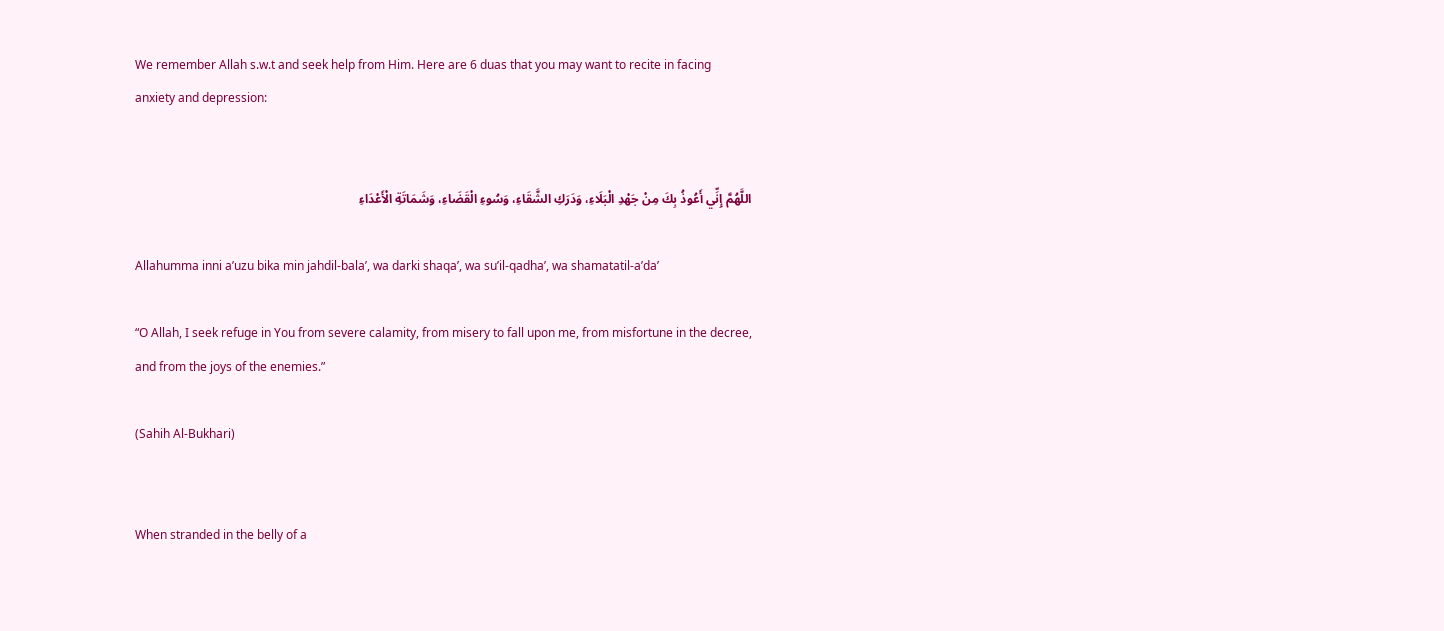We remember Allah s.w.t and seek help from Him. Here are 6 duas that you may want to recite in facing anxiety and depression:


اللَّهُمَّ إِنِّي أَعُوذُ بِكَ مِنْ جَهْدِ الْبَلَاءِ، وَدَرَكِ الشَّقَاءِ، وَسُوءِ الْقَضَاءِ، وَشَمَاتَةِ الْأَعْدَاءِ

Allahumma inni a’uzu bika min jahdil-bala’, wa darki shaqa’, wa su’il-qadha’, wa shamatatil-a’da’

“O Allah, I seek refuge in You from severe calamity, from misery to fall upon me, from misfortune in the decree, and from the joys of the enemies.”

(Sahih Al-Bukhari)


When stranded in the belly of a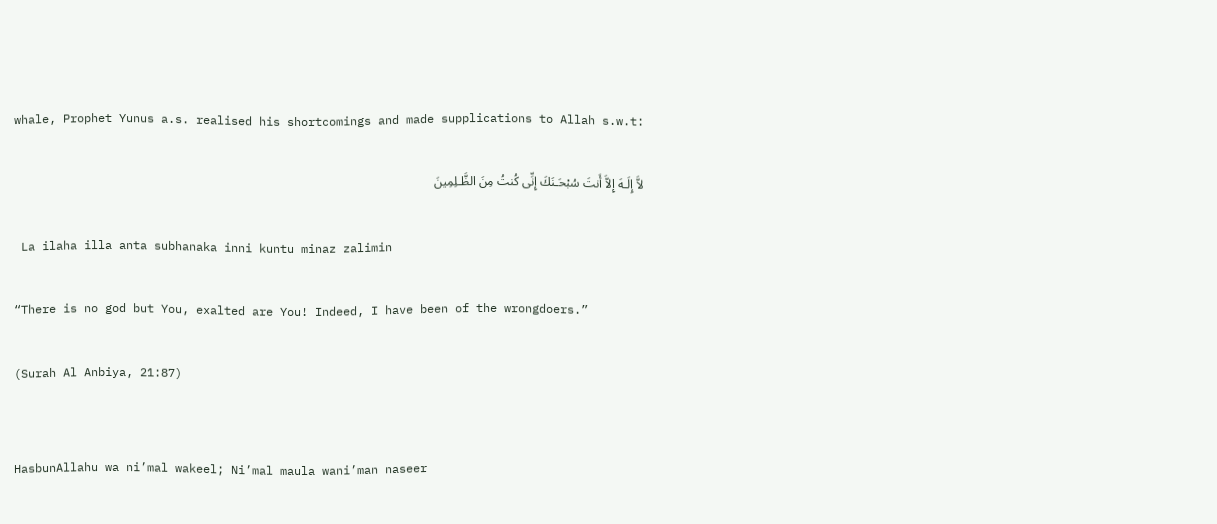whale, Prophet Yunus a.s. realised his shortcomings and made supplications to Allah s.w.t:

لاَّ إِلَـهَ إِلاَّ أَنتَ سُبْحَـنَكَ إِنِّى كُنتُ مِنَ الظَّـلِمِينَ

 La ilaha illa anta subhanaka inni kuntu minaz zalimin

“There is no god but You, exalted are You! Indeed, I have been of the wrongdoers.”

(Surah Al Anbiya, 21:87)


HasbunAllahu wa ni’mal wakeel; Ni’mal maula wani’man naseer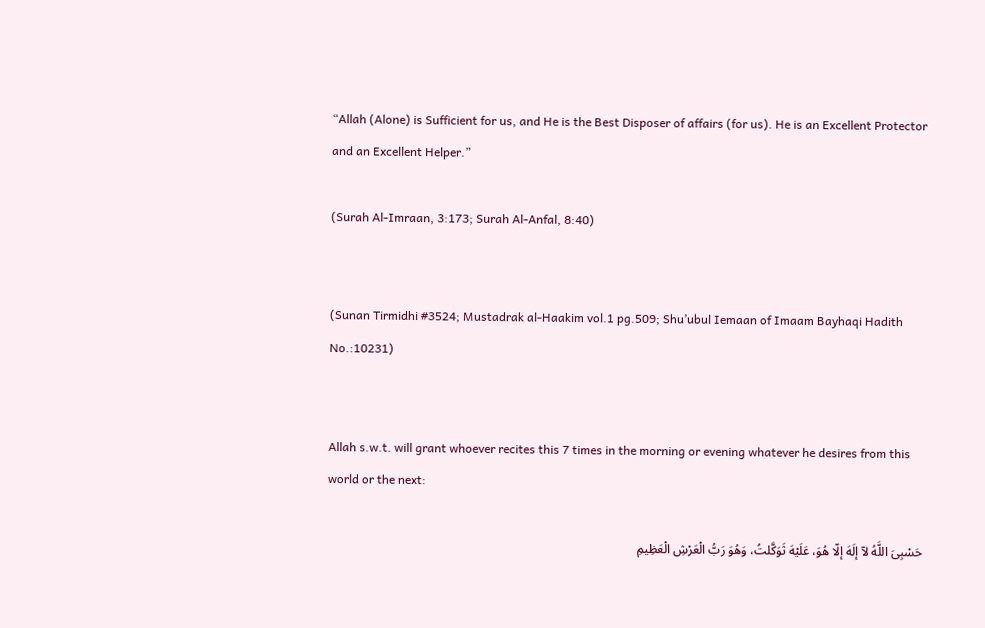“Allah (Alone) is Sufficient for us, and He is the Best Disposer of affairs (for us). He is an Excellent Protector and an Excellent Helper.”

(Surah Al-Imraan, 3:173; Surah Al-Anfal, 8:40)


(Sunan Tirmidhi #3524; Mustadrak al-Haakim vol.1 pg.509; Shu’ubul Iemaan of Imaam Bayhaqi Hadith No.:10231)


Allah s.w.t. will grant whoever recites this 7 times in the morning or evening whatever he desires from this world or the next:

حَسْبِىَ اللَّهُ لآ إلَهَ إلّا هُوَ، عَلَيْهَ ثَوَكَّلتُ، وَهُوَ رَبُّ الْعَرْشِ الْعَظِيمِ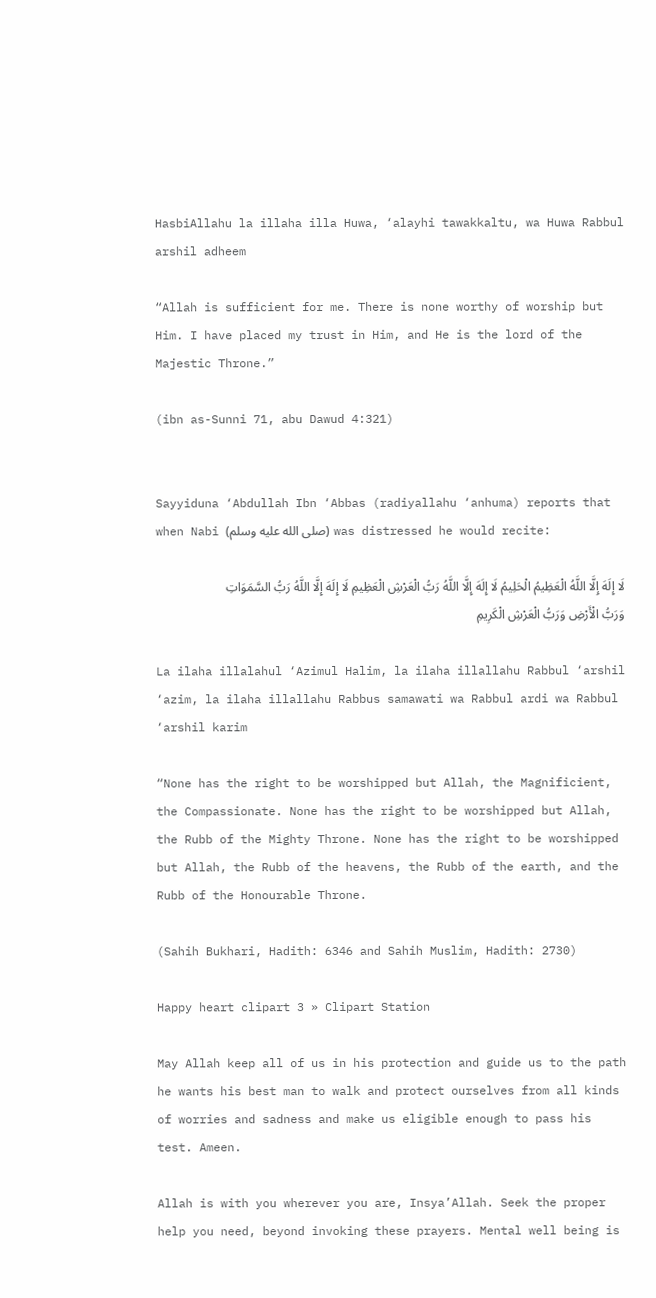HasbiAllahu la illaha illa Huwa, ‘alayhi tawakkaltu, wa Huwa Rabbul arshil adheem

“Allah is sufficient for me. There is none worthy of worship but Him. I have placed my trust in Him, and He is the lord of the Majestic Throne.”

(ibn as-Sunni 71, abu Dawud 4:321)


Sayyiduna ‘Abdullah Ibn ‘Abbas (radiyallahu ‘anhuma) reports that when Nabi (صلى الله عليه وسلم) was distressed he would recite:

لَا إِلَهَ إِلَّا اللَّهُ الْعَظِيمُ الْحَلِيمُ لَا إِلَهَ إِلَّا اللَّهُ رَبُّ الْعَرْشِ الْعَظِيمِ لَا إِلَهَ إِلَّا اللَّهُ رَبُّ السَّمَوَاتِ وَرَبُّ الْأَرْضِ وَرَبُّ الْعَرْشِ الْكَرِيمِ

La ilaha illalahul ‘Azimul Halim, la ilaha illallahu Rabbul ‘arshil ‘azim, la ilaha illallahu Rabbus samawati wa Rabbul ardi wa Rabbul ‘arshil karim

“None has the right to be worshipped but Allah, the Magnificient, the Compassionate. None has the right to be worshipped but Allah, the Rubb of the Mighty Throne. None has the right to be worshipped but Allah, the Rubb of the heavens, the Rubb of the earth, and the Rubb of the Honourable Throne.

(Sahih Bukhari, Hadith: 6346 and Sahih Muslim, Hadith: 2730)

Happy heart clipart 3 » Clipart Station

May Allah keep all of us in his protection and guide us to the path he wants his best man to walk and protect ourselves from all kinds of worries and sadness and make us eligible enough to pass his test. Ameen.

Allah is with you wherever you are, Insya’Allah. Seek the proper help you need, beyond invoking these prayers. Mental well being is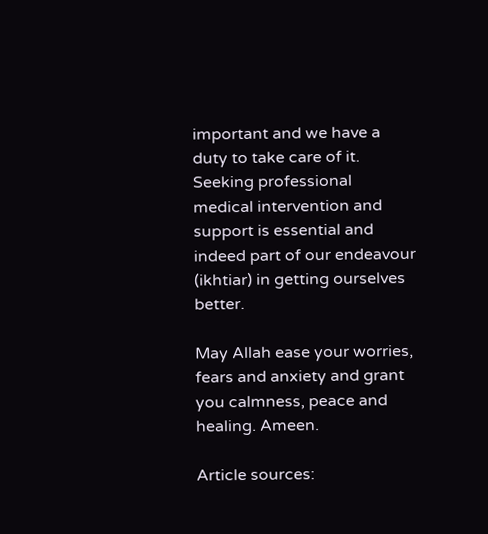important and we have a duty to take care of it. Seeking professional medical intervention and support is essential and indeed part of our endeavour (ikhtiar) in getting ourselves better.

May Allah ease your worries, fears and anxiety and grant you calmness, peace and healing. Ameen.

Article sources: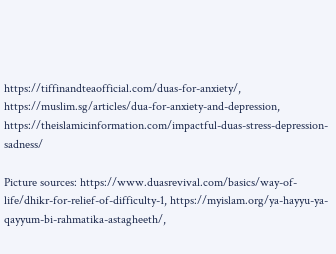https://tiffinandteaofficial.com/duas-for-anxiety/, https://muslim.sg/articles/dua-for-anxiety-and-depression, https://theislamicinformation.com/impactful-duas-stress-depression-sadness/

Picture sources: https://www.duasrevival.com/basics/way-of-life/dhikr-for-relief-of-difficulty-1, https://myislam.org/ya-hayyu-ya-qayyum-bi-rahmatika-astagheeth/,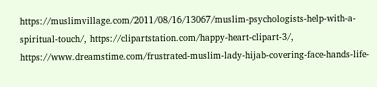https://muslimvillage.com/2011/08/16/13067/muslim-psychologists-help-with-a-spiritual-touch/, https://clipartstation.com/happy-heart-clipart-3/, https://www.dreamstime.com/frustrated-muslim-lady-hijab-covering-face-hands-life-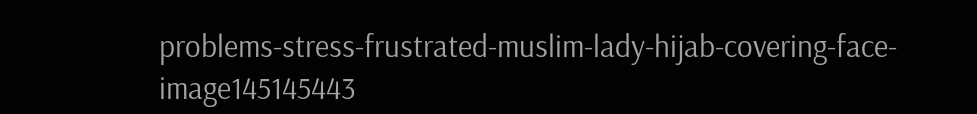problems-stress-frustrated-muslim-lady-hijab-covering-face-image145145443